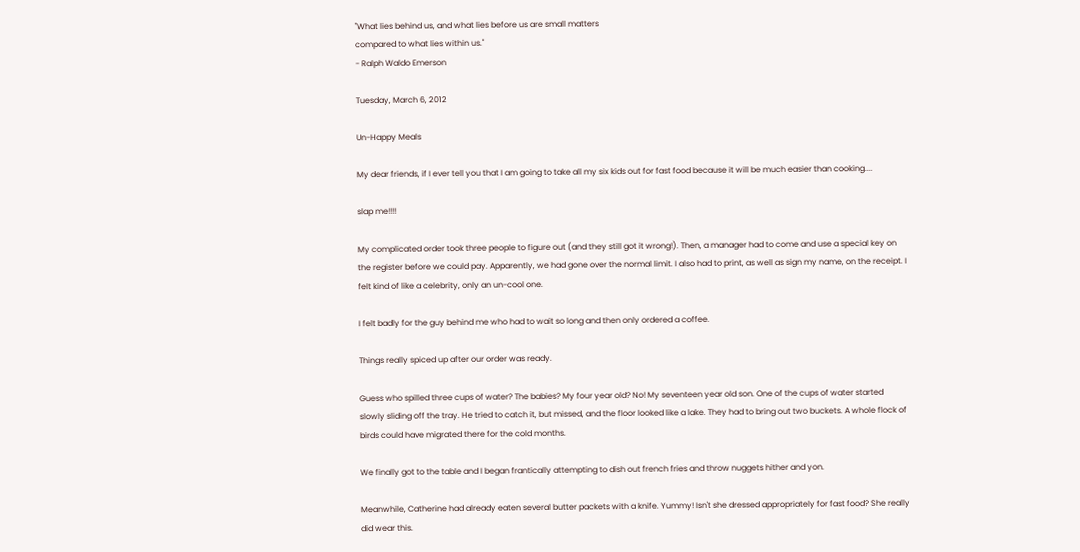"What lies behind us, and what lies before us are small matters
compared to what lies within us."
- Ralph Waldo Emerson

Tuesday, March 6, 2012

Un-Happy Meals

My dear friends, if I ever tell you that I am going to take all my six kids out for fast food because it will be much easier than cooking....

slap me!!!!

My complicated order took three people to figure out (and they still got it wrong!). Then, a manager had to come and use a special key on the register before we could pay. Apparently, we had gone over the normal limit. I also had to print, as well as sign my name, on the receipt. I felt kind of like a celebrity, only an un-cool one.

I felt badly for the guy behind me who had to wait so long and then only ordered a coffee.

Things really spiced up after our order was ready.

Guess who spilled three cups of water? The babies? My four year old? No! My seventeen year old son. One of the cups of water started slowly sliding off the tray. He tried to catch it, but missed, and the floor looked like a lake. They had to bring out two buckets. A whole flock of birds could have migrated there for the cold months.

We finally got to the table and I began frantically attempting to dish out french fries and throw nuggets hither and yon.

Meanwhile, Catherine had already eaten several butter packets with a knife. Yummy! Isn't she dressed appropriately for fast food? She really did wear this.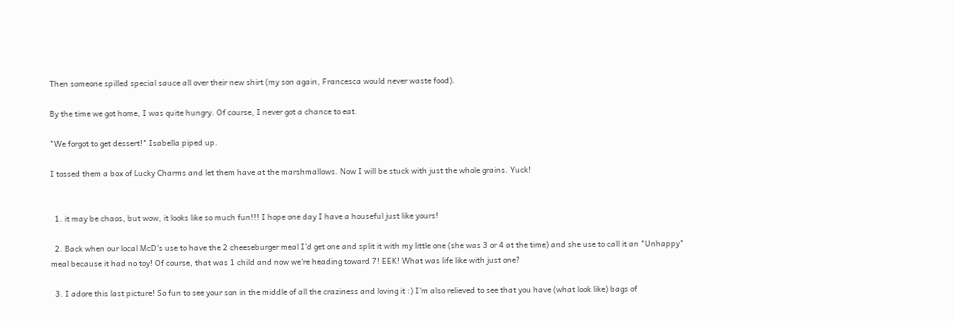Then someone spilled special sauce all over their new shirt (my son again, Francesca would never waste food).

By the time we got home, I was quite hungry. Of course, I never got a chance to eat.

"We forgot to get dessert!" Isabella piped up.

I tossed them a box of Lucky Charms and let them have at the marshmallows. Now I will be stuck with just the whole grains. Yuck!


  1. it may be chaos, but wow, it looks like so much fun!!! I hope one day I have a houseful just like yours!

  2. Back when our local McD's use to have the 2 cheeseburger meal I'd get one and split it with my little one (she was 3 or 4 at the time) and she use to call it an "Unhappy" meal because it had no toy! Of course, that was 1 child and now we're heading toward 7! EEK! What was life like with just one?

  3. I adore this last picture! So fun to see your son in the middle of all the craziness and loving it :) I'm also relieved to see that you have (what look like) bags of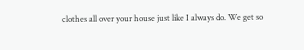clothes all over your house just like I always do. We get so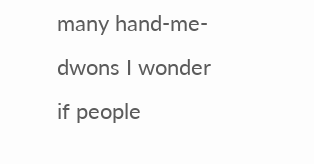many hand-me-dwons I wonder if people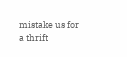mistake us for a thrift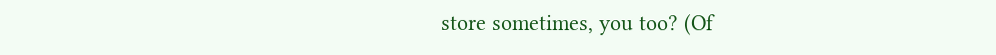store sometimes, you too? (Of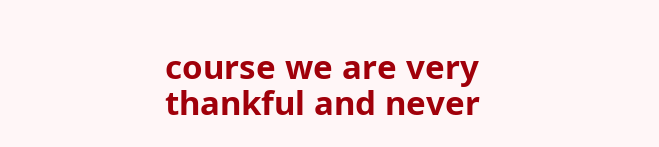course we are very thankful and never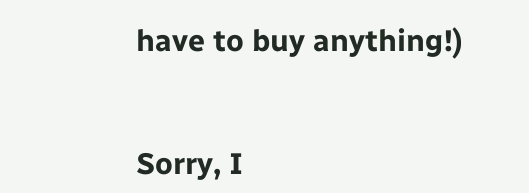have to buy anything!)


Sorry, I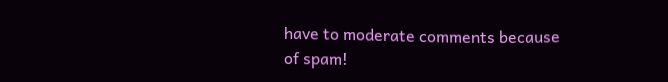have to moderate comments because of spam!